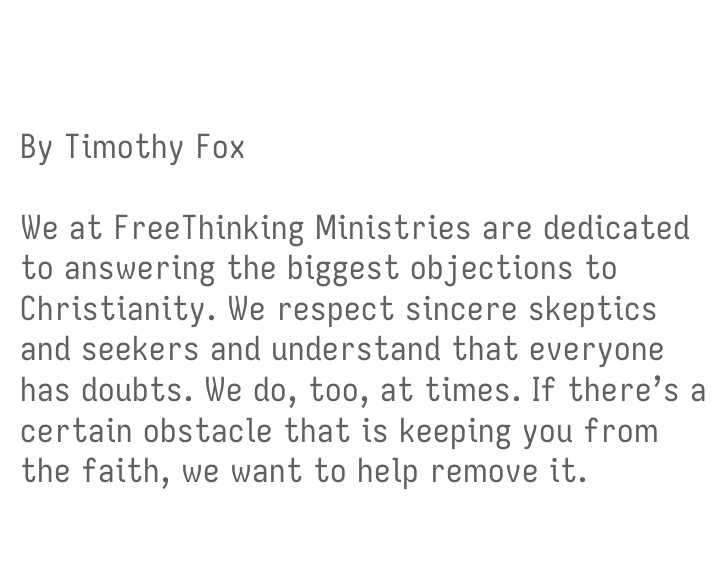By Timothy Fox

We at FreeThinking Ministries are dedicated to answering the biggest objections to Christianity. We respect sincere skeptics and seekers and understand that everyone has doubts. We do, too, at times. If there’s a certain obstacle that is keeping you from the faith, we want to help remove it.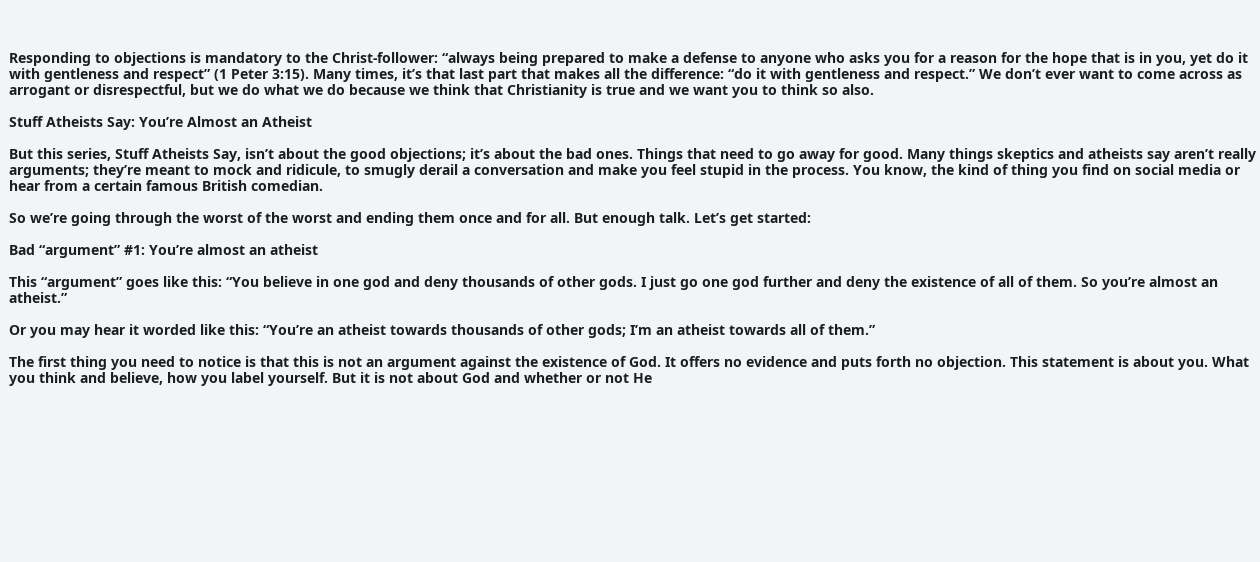Responding to objections is mandatory to the Christ-follower: “always being prepared to make a defense to anyone who asks you for a reason for the hope that is in you, yet do it with gentleness and respect” (1 Peter 3:15). Many times, it’s that last part that makes all the difference: “do it with gentleness and respect.” We don’t ever want to come across as arrogant or disrespectful, but we do what we do because we think that Christianity is true and we want you to think so also.

Stuff Atheists Say: You’re Almost an Atheist

But this series, Stuff Atheists Say, isn’t about the good objections; it’s about the bad ones. Things that need to go away for good. Many things skeptics and atheists say aren’t really arguments; they’re meant to mock and ridicule, to smugly derail a conversation and make you feel stupid in the process. You know, the kind of thing you find on social media or hear from a certain famous British comedian.

So we’re going through the worst of the worst and ending them once and for all. But enough talk. Let’s get started:

Bad “argument” #1: You’re almost an atheist

This “argument” goes like this: “You believe in one god and deny thousands of other gods. I just go one god further and deny the existence of all of them. So you’re almost an atheist.”

Or you may hear it worded like this: “You’re an atheist towards thousands of other gods; I’m an atheist towards all of them.”

The first thing you need to notice is that this is not an argument against the existence of God. It offers no evidence and puts forth no objection. This statement is about you. What you think and believe, how you label yourself. But it is not about God and whether or not He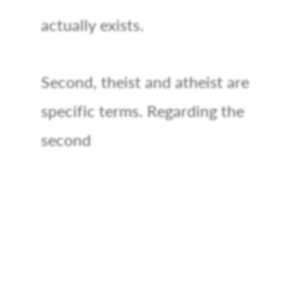actually exists.

Second, theist and atheist are specific terms. Regarding the second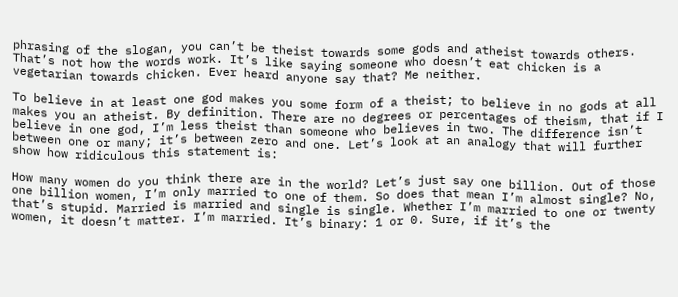phrasing of the slogan, you can’t be theist towards some gods and atheist towards others. That’s not how the words work. It’s like saying someone who doesn’t eat chicken is a vegetarian towards chicken. Ever heard anyone say that? Me neither.

To believe in at least one god makes you some form of a theist; to believe in no gods at all makes you an atheist. By definition. There are no degrees or percentages of theism, that if I believe in one god, I’m less theist than someone who believes in two. The difference isn’t between one or many; it’s between zero and one. Let’s look at an analogy that will further show how ridiculous this statement is:

How many women do you think there are in the world? Let’s just say one billion. Out of those one billion women, I’m only married to one of them. So does that mean I’m almost single? No, that’s stupid. Married is married and single is single. Whether I’m married to one or twenty women, it doesn’t matter. I’m married. It’s binary: 1 or 0. Sure, if it’s the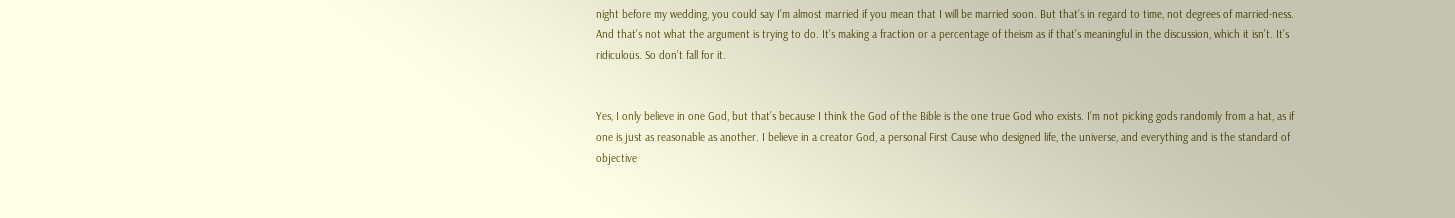night before my wedding, you could say I’m almost married if you mean that I will be married soon. But that’s in regard to time, not degrees of married-ness. And that’s not what the argument is trying to do. It’s making a fraction or a percentage of theism as if that’s meaningful in the discussion, which it isn’t. It’s ridiculous. So don’t fall for it.


Yes, I only believe in one God, but that’s because I think the God of the Bible is the one true God who exists. I’m not picking gods randomly from a hat, as if one is just as reasonable as another. I believe in a creator God, a personal First Cause who designed life, the universe, and everything and is the standard of objective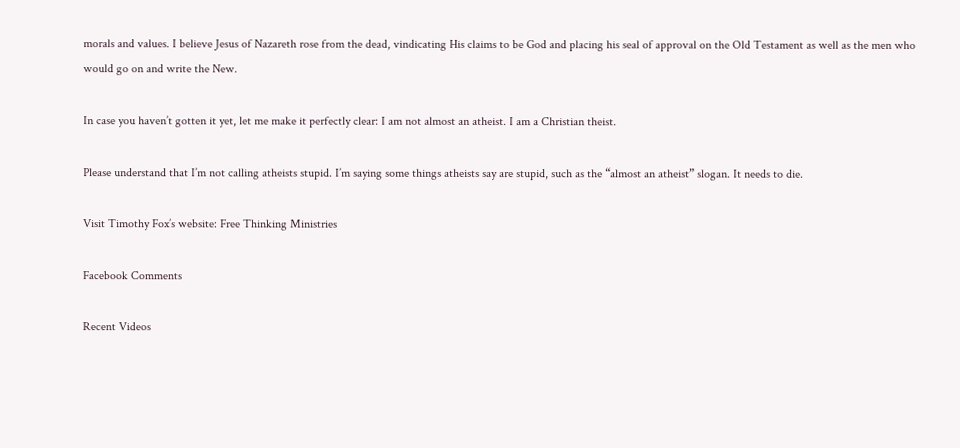morals and values. I believe Jesus of Nazareth rose from the dead, vindicating His claims to be God and placing his seal of approval on the Old Testament as well as the men who would go on and write the New.

In case you haven’t gotten it yet, let me make it perfectly clear: I am not almost an atheist. I am a Christian theist.

Please understand that I’m not calling atheists stupid. I’m saying some things atheists say are stupid, such as the “almost an atheist” slogan. It needs to die.

Visit Timothy Fox’s website: Free Thinking Ministries

Facebook Comments

Recent Videos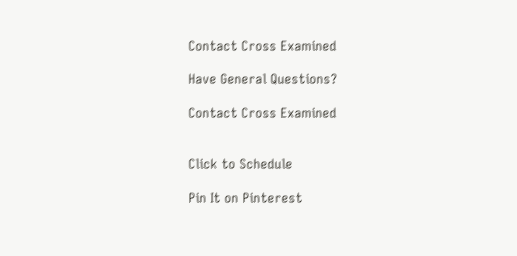Contact Cross Examined

Have General Questions?

Contact Cross Examined


Click to Schedule

Pin It on Pinterest